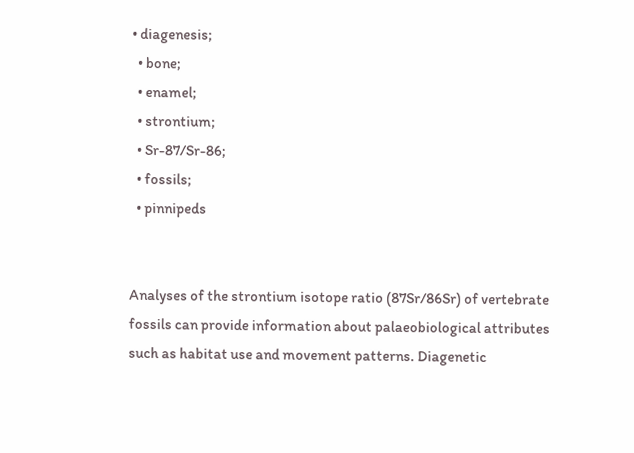• diagenesis;
  • bone;
  • enamel;
  • strontium;
  • Sr-87/Sr-86;
  • fossils;
  • pinnipeds


Analyses of the strontium isotope ratio (87Sr/86Sr) of vertebrate fossils can provide information about palaeobiological attributes such as habitat use and movement patterns. Diagenetic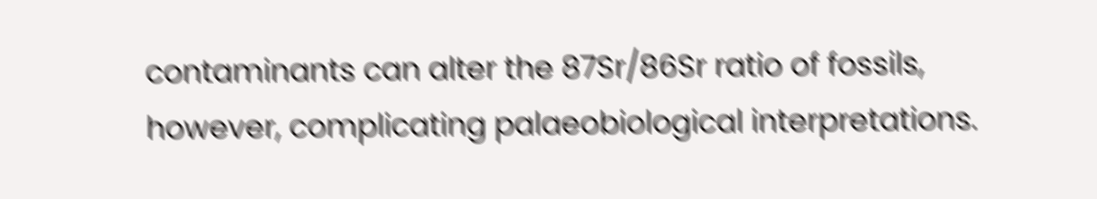contaminants can alter the 87Sr/86Sr ratio of fossils, however, complicating palaeobiological interpretations.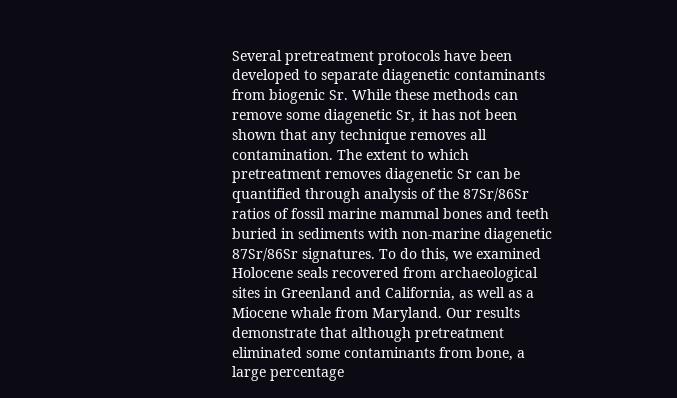Several pretreatment protocols have been developed to separate diagenetic contaminants from biogenic Sr. While these methods can remove some diagenetic Sr, it has not been shown that any technique removes all contamination. The extent to which pretreatment removes diagenetic Sr can be quantified through analysis of the 87Sr/86Sr ratios of fossil marine mammal bones and teeth buried in sediments with non-marine diagenetic 87Sr/86Sr signatures. To do this, we examined Holocene seals recovered from archaeological sites in Greenland and California, as well as a Miocene whale from Maryland. Our results demonstrate that although pretreatment eliminated some contaminants from bone, a large percentage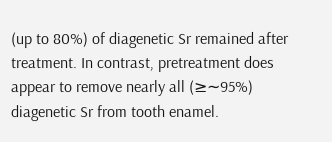(up to 80%) of diagenetic Sr remained after treatment. In contrast, pretreatment does appear to remove nearly all (≥∼95%) diagenetic Sr from tooth enamel.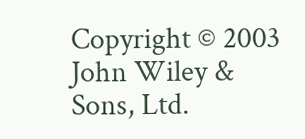Copyright © 2003 John Wiley & Sons, Ltd.